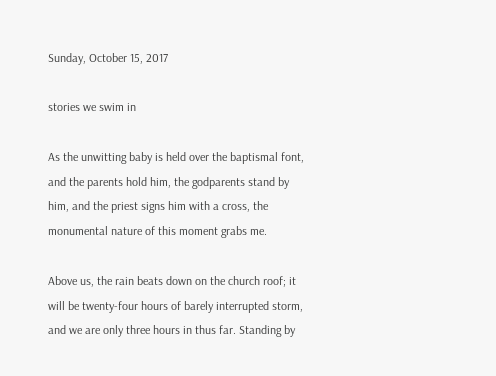Sunday, October 15, 2017

stories we swim in

As the unwitting baby is held over the baptismal font, and the parents hold him, the godparents stand by him, and the priest signs him with a cross, the monumental nature of this moment grabs me.

Above us, the rain beats down on the church roof; it will be twenty-four hours of barely interrupted storm, and we are only three hours in thus far. Standing by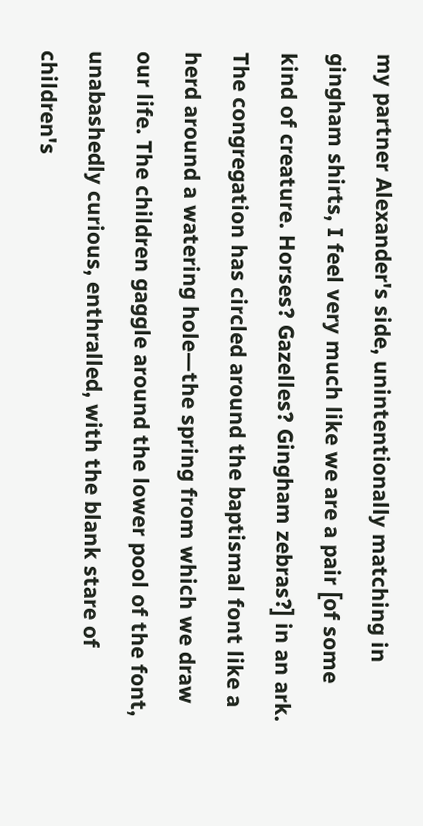my partner Alexander's side, unintentionally matching in gingham shirts, I feel very much like we are a pair [of some kind of creature. Horses? Gazelles? Gingham zebras?] in an ark. The congregation has circled around the baptismal font like a herd around a watering hole—the spring from which we draw our life. The children gaggle around the lower pool of the font, unabashedly curious, enthralled, with the blank stare of children's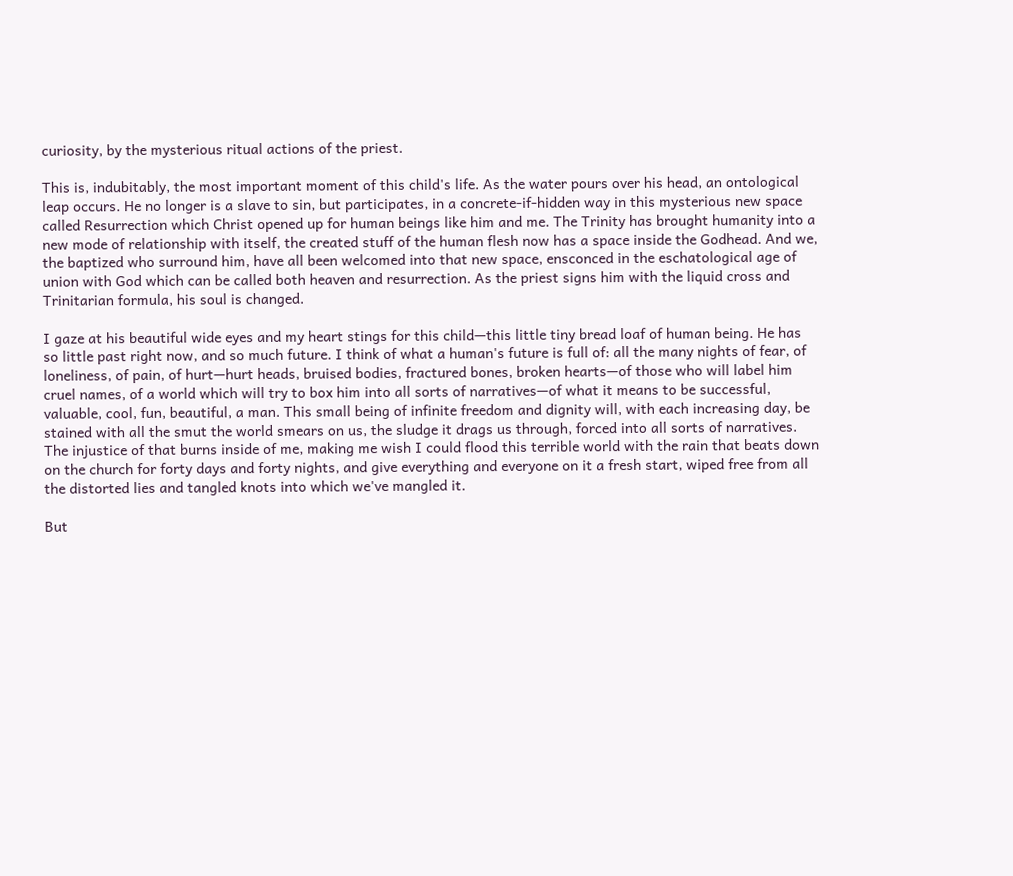curiosity, by the mysterious ritual actions of the priest.

This is, indubitably, the most important moment of this child's life. As the water pours over his head, an ontological leap occurs. He no longer is a slave to sin, but participates, in a concrete-if-hidden way in this mysterious new space called Resurrection which Christ opened up for human beings like him and me. The Trinity has brought humanity into a new mode of relationship with itself, the created stuff of the human flesh now has a space inside the Godhead. And we, the baptized who surround him, have all been welcomed into that new space, ensconced in the eschatological age of union with God which can be called both heaven and resurrection. As the priest signs him with the liquid cross and Trinitarian formula, his soul is changed.

I gaze at his beautiful wide eyes and my heart stings for this child—this little tiny bread loaf of human being. He has so little past right now, and so much future. I think of what a human's future is full of: all the many nights of fear, of loneliness, of pain, of hurt—hurt heads, bruised bodies, fractured bones, broken hearts—of those who will label him cruel names, of a world which will try to box him into all sorts of narratives—of what it means to be successful, valuable, cool, fun, beautiful, a man. This small being of infinite freedom and dignity will, with each increasing day, be stained with all the smut the world smears on us, the sludge it drags us through, forced into all sorts of narratives. The injustice of that burns inside of me, making me wish I could flood this terrible world with the rain that beats down on the church for forty days and forty nights, and give everything and everyone on it a fresh start, wiped free from all the distorted lies and tangled knots into which we've mangled it.

But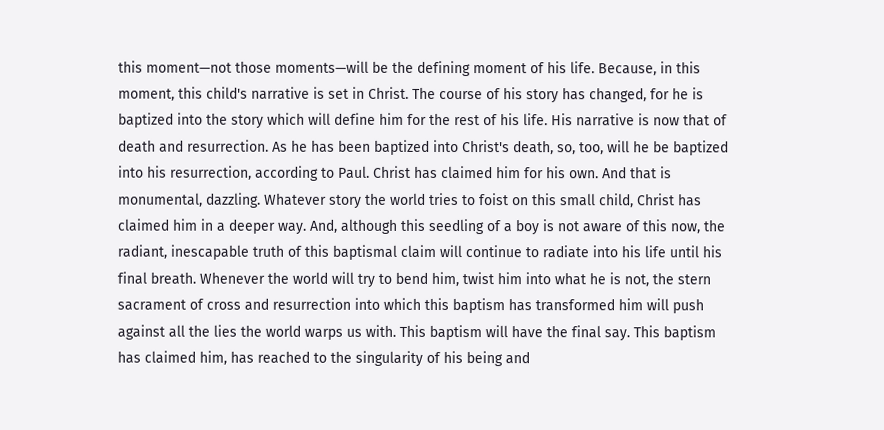this moment—not those moments—will be the defining moment of his life. Because, in this moment, this child's narrative is set in Christ. The course of his story has changed, for he is baptized into the story which will define him for the rest of his life. His narrative is now that of death and resurrection. As he has been baptized into Christ's death, so, too, will he be baptized into his resurrection, according to Paul. Christ has claimed him for his own. And that is monumental, dazzling. Whatever story the world tries to foist on this small child, Christ has claimed him in a deeper way. And, although this seedling of a boy is not aware of this now, the radiant, inescapable truth of this baptismal claim will continue to radiate into his life until his final breath. Whenever the world will try to bend him, twist him into what he is not, the stern sacrament of cross and resurrection into which this baptism has transformed him will push against all the lies the world warps us with. This baptism will have the final say. This baptism has claimed him, has reached to the singularity of his being and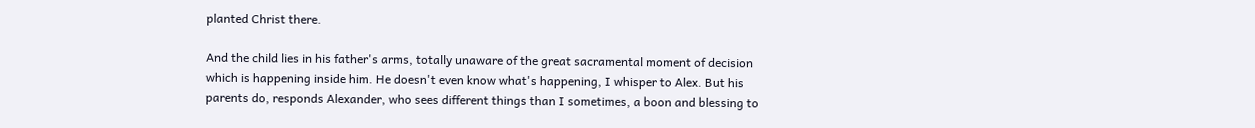planted Christ there.

And the child lies in his father's arms, totally unaware of the great sacramental moment of decision which is happening inside him. He doesn't even know what's happening, I whisper to Alex. But his parents do, responds Alexander, who sees different things than I sometimes, a boon and blessing to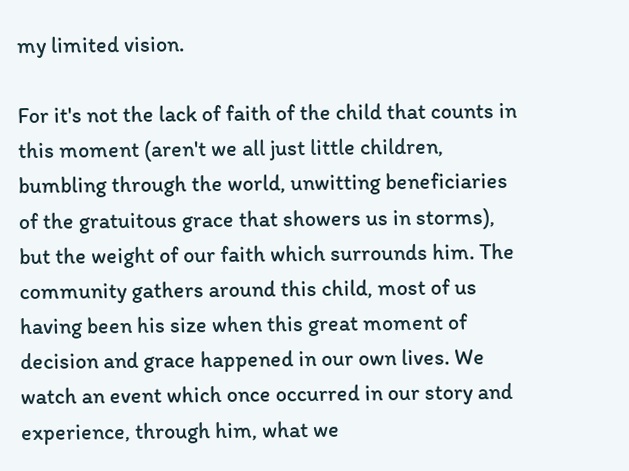my limited vision.

For it's not the lack of faith of the child that counts in this moment (aren't we all just little children, bumbling through the world, unwitting beneficiaries of the gratuitous grace that showers us in storms), but the weight of our faith which surrounds him. The community gathers around this child, most of us having been his size when this great moment of decision and grace happened in our own lives. We watch an event which once occurred in our story and experience, through him, what we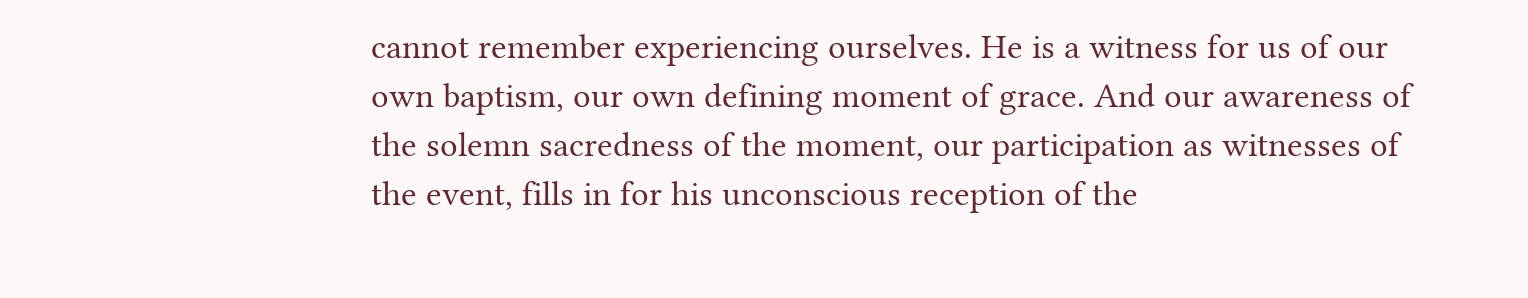cannot remember experiencing ourselves. He is a witness for us of our own baptism, our own defining moment of grace. And our awareness of the solemn sacredness of the moment, our participation as witnesses of the event, fills in for his unconscious reception of the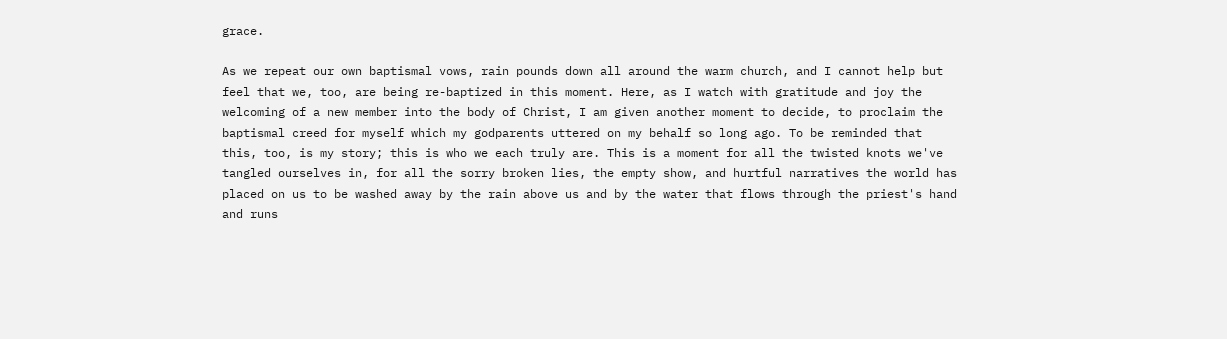grace.

As we repeat our own baptismal vows, rain pounds down all around the warm church, and I cannot help but feel that we, too, are being re-baptized in this moment. Here, as I watch with gratitude and joy the welcoming of a new member into the body of Christ, I am given another moment to decide, to proclaim the baptismal creed for myself which my godparents uttered on my behalf so long ago. To be reminded that this, too, is my story; this is who we each truly are. This is a moment for all the twisted knots we've tangled ourselves in, for all the sorry broken lies, the empty show, and hurtful narratives the world has placed on us to be washed away by the rain above us and by the water that flows through the priest's hand and runs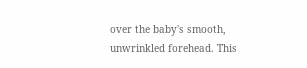over the baby's smooth, unwrinkled forehead. This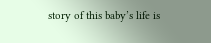story of this baby’s life is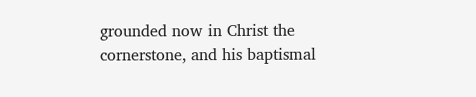grounded now in Christ the cornerstone, and his baptismal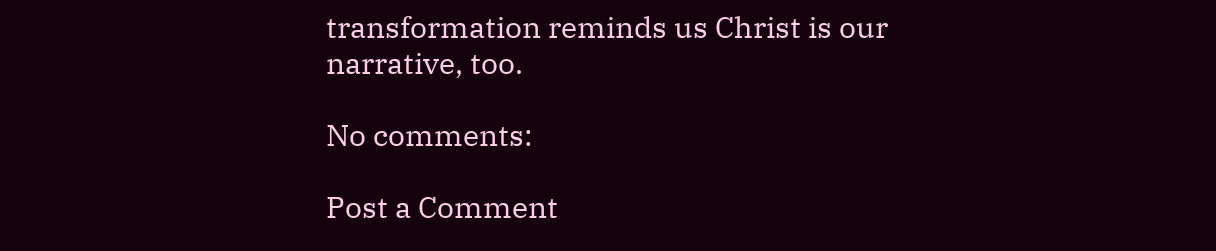transformation reminds us Christ is our narrative, too.

No comments:

Post a Comment